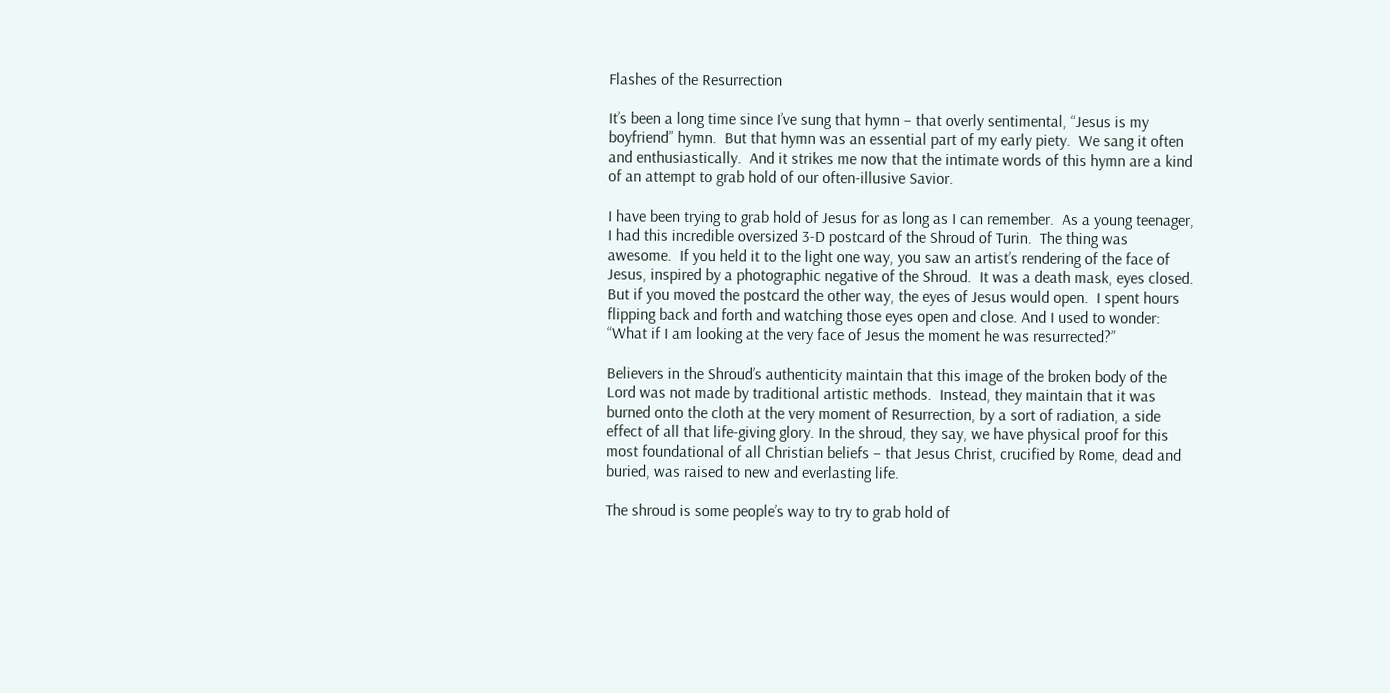Flashes of the Resurrection

It’s been a long time since I’ve sung that hymn – that overly sentimental, “Jesus is my boyfriend” hymn.  But that hymn was an essential part of my early piety.  We sang it often and enthusiastically.  And it strikes me now that the intimate words of this hymn are a kind of an attempt to grab hold of our often-illusive Savior.

I have been trying to grab hold of Jesus for as long as I can remember.  As a young teenager, I had this incredible oversized 3-D postcard of the Shroud of Turin.  The thing was awesome.  If you held it to the light one way, you saw an artist’s rendering of the face of Jesus, inspired by a photographic negative of the Shroud.  It was a death mask, eyes closed.  But if you moved the postcard the other way, the eyes of Jesus would open.  I spent hours flipping back and forth and watching those eyes open and close. And I used to wonder: “What if I am looking at the very face of Jesus the moment he was resurrected?”

Believers in the Shroud’s authenticity maintain that this image of the broken body of the Lord was not made by traditional artistic methods.  Instead, they maintain that it was burned onto the cloth at the very moment of Resurrection, by a sort of radiation, a side effect of all that life-giving glory. In the shroud, they say, we have physical proof for this most foundational of all Christian beliefs – that Jesus Christ, crucified by Rome, dead and buried, was raised to new and everlasting life.

The shroud is some people’s way to try to grab hold of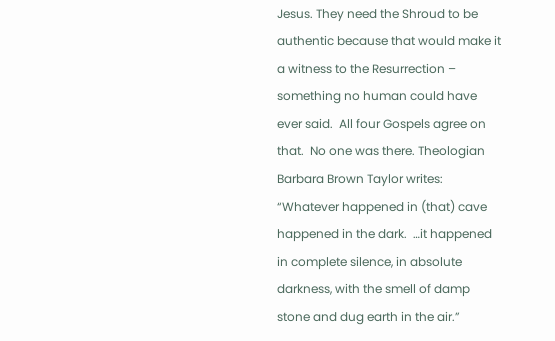Jesus. They need the Shroud to be authentic because that would make it a witness to the Resurrection – something no human could have ever said.  All four Gospels agree on that.  No one was there. Theologian Barbara Brown Taylor writes: “Whatever happened in (that) cave happened in the dark.  …it happened in complete silence, in absolute darkness, with the smell of damp stone and dug earth in the air.”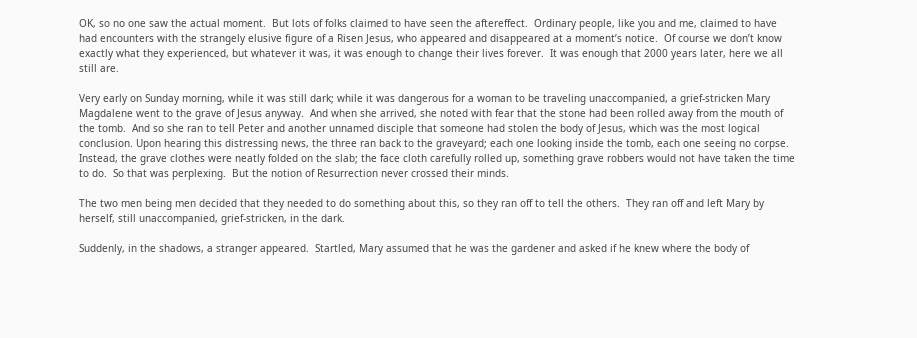OK, so no one saw the actual moment.  But lots of folks claimed to have seen the aftereffect.  Ordinary people, like you and me, claimed to have had encounters with the strangely elusive figure of a Risen Jesus, who appeared and disappeared at a moment’s notice.  Of course we don’t know exactly what they experienced, but whatever it was, it was enough to change their lives forever.  It was enough that 2000 years later, here we all still are.

Very early on Sunday morning, while it was still dark; while it was dangerous for a woman to be traveling unaccompanied, a grief-stricken Mary Magdalene went to the grave of Jesus anyway.  And when she arrived, she noted with fear that the stone had been rolled away from the mouth of the tomb.  And so she ran to tell Peter and another unnamed disciple that someone had stolen the body of Jesus, which was the most logical conclusion. Upon hearing this distressing news, the three ran back to the graveyard; each one looking inside the tomb, each one seeing no corpse.  Instead, the grave clothes were neatly folded on the slab; the face cloth carefully rolled up, something grave robbers would not have taken the time to do.  So that was perplexing.  But the notion of Resurrection never crossed their minds.

The two men being men decided that they needed to do something about this, so they ran off to tell the others.  They ran off and left Mary by herself, still unaccompanied, grief-stricken, in the dark.

Suddenly, in the shadows, a stranger appeared.  Startled, Mary assumed that he was the gardener and asked if he knew where the body of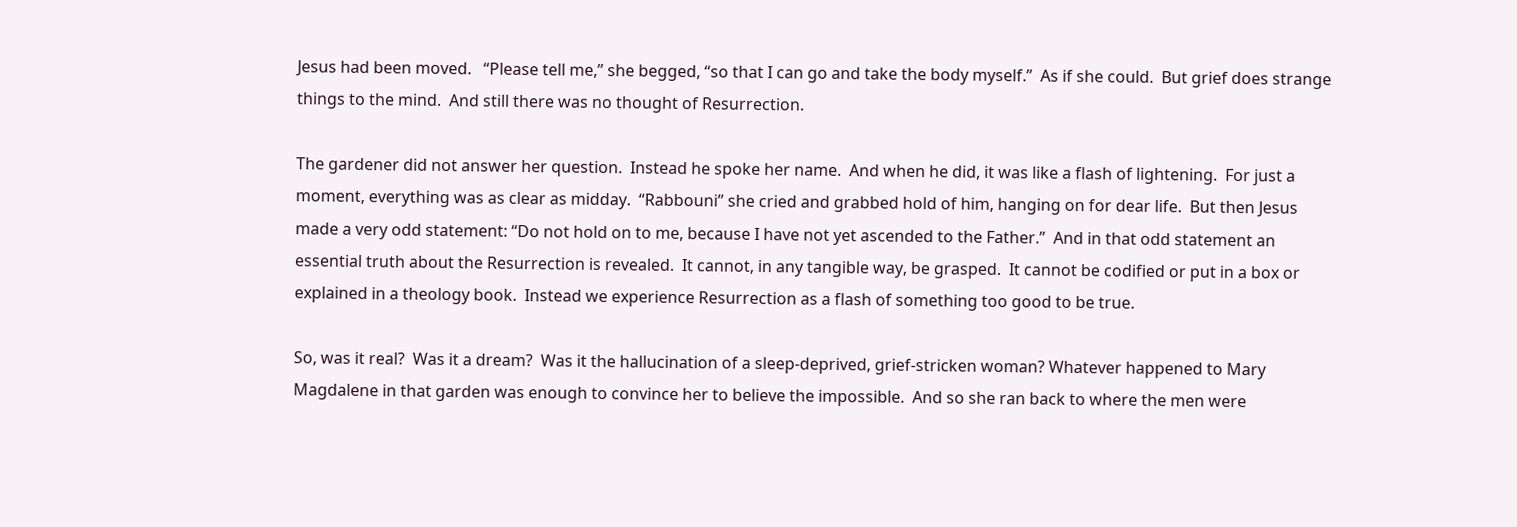Jesus had been moved.   “Please tell me,” she begged, “so that I can go and take the body myself.”  As if she could.  But grief does strange things to the mind.  And still there was no thought of Resurrection.

The gardener did not answer her question.  Instead he spoke her name.  And when he did, it was like a flash of lightening.  For just a moment, everything was as clear as midday.  “Rabbouni” she cried and grabbed hold of him, hanging on for dear life.  But then Jesus made a very odd statement: “Do not hold on to me, because I have not yet ascended to the Father.”  And in that odd statement an essential truth about the Resurrection is revealed.  It cannot, in any tangible way, be grasped.  It cannot be codified or put in a box or explained in a theology book.  Instead we experience Resurrection as a flash of something too good to be true.

So, was it real?  Was it a dream?  Was it the hallucination of a sleep-deprived, grief-stricken woman? Whatever happened to Mary Magdalene in that garden was enough to convince her to believe the impossible.  And so she ran back to where the men were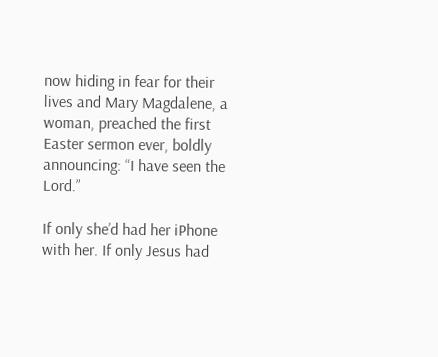now hiding in fear for their lives and Mary Magdalene, a woman, preached the first Easter sermon ever, boldly announcing: “I have seen the Lord.”

If only she’d had her iPhone with her. If only Jesus had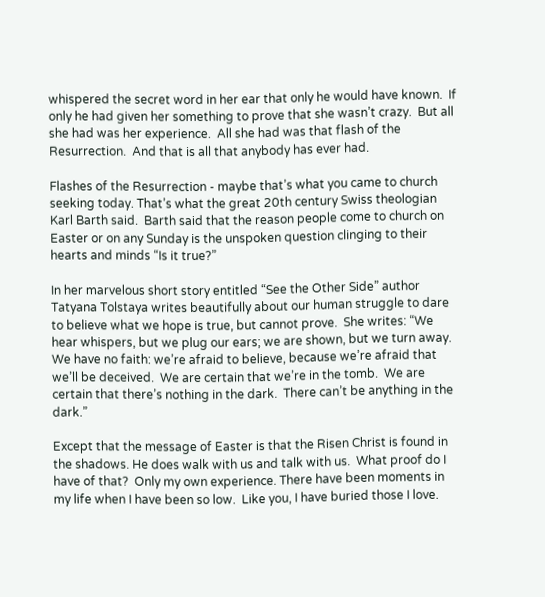whispered the secret word in her ear that only he would have known.  If only he had given her something to prove that she wasn’t crazy.  But all she had was her experience.  All she had was that flash of the Resurrection.  And that is all that anybody has ever had.

Flashes of the Resurrection - maybe that’s what you came to church seeking today. That’s what the great 20th century Swiss theologian Karl Barth said.  Barth said that the reason people come to church on Easter or on any Sunday is the unspoken question clinging to their hearts and minds “Is it true?”

In her marvelous short story entitled “See the Other Side” author Tatyana Tolstaya writes beautifully about our human struggle to dare to believe what we hope is true, but cannot prove.  She writes: “We hear whispers, but we plug our ears; we are shown, but we turn away.  We have no faith: we’re afraid to believe, because we’re afraid that we’ll be deceived.  We are certain that we’re in the tomb.  We are certain that there’s nothing in the dark.  There can’t be anything in the dark.”

Except that the message of Easter is that the Risen Christ is found in the shadows. He does walk with us and talk with us.  What proof do I have of that?  Only my own experience. There have been moments in my life when I have been so low.  Like you, I have buried those I love.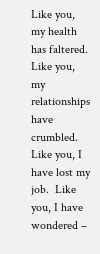Like you, my health has faltered.  Like you, my relationships have crumbled.  Like you, I have lost my job.  Like you, I have wondered –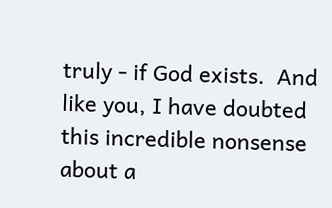truly - if God exists.  And like you, I have doubted this incredible nonsense about a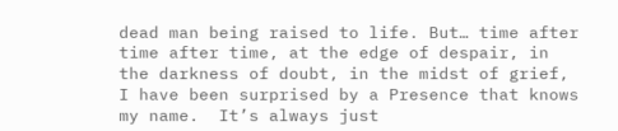dead man being raised to life. But… time after time after time, at the edge of despair, in the darkness of doubt, in the midst of grief, I have been surprised by a Presence that knows my name.  It’s always just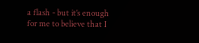a flash - but it’s enough for me to believe that I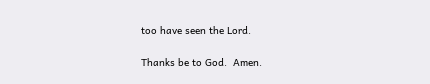too have seen the Lord.

Thanks be to God.  Amen.